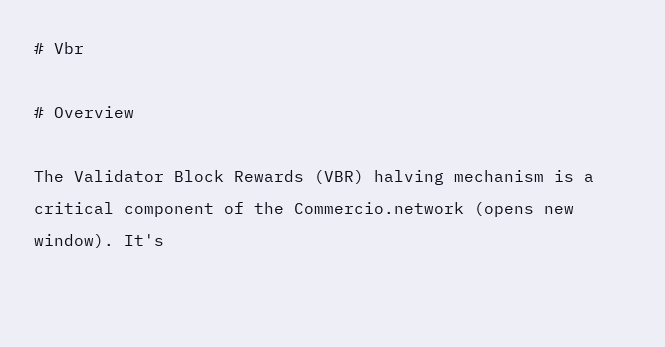# Vbr

# Overview

The Validator Block Rewards (VBR) halving mechanism is a critical component of the Commercio.network (opens new window). It's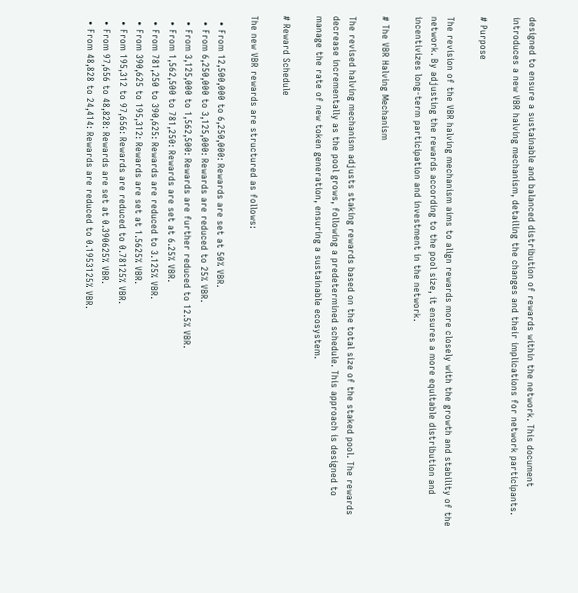designed to ensure a sustainable and balanced distribution of rewards within the network. This document introduces a new VBR halving mechanism, detailing the changes and their implications for network participants.

# Purpose

The revision of the VBR halving mechanism aims to align rewards more closely with the growth and stability of the network. By adjusting the rewards according to the pool size, it ensures a more equitable distribution and incentivizes long-term participation and investment in the network.

# The VBR Halving Mechanism

The revised halving mechanism adjusts staking rewards based on the total size of the staked pool. The rewards decrease incrementally as the pool grows, following a predetermined schedule. This approach is designed to manage the rate of new token generation, ensuring a sustainable ecosystem.

# Reward Schedule

The new VBR rewards are structured as follows:

  • From 12,500,000 to 6,250,000: Rewards are set at 50% VBR.
  • From 6,250,000 to 3,125,000: Rewards are reduced to 25% VBR.
  • From 3,125,000 to 1,562,500: Rewards are further reduced to 12.5% VBR.
  • From 1,562,500 to 781,250: Rewards are set at 6.25% VBR.
  • From 781,250 to 390,625: Rewards are reduced to 3.125% VBR.
  • From 390,625 to 195,312: Rewards are set at 1.5625% VBR.
  • From 195,312 to 97,656: Rewards are reduced to 0.78125% VBR.
  • From 97,656 to 48,828: Rewards are set at 0.390625% VBR.
  • From 48,828 to 24,414: Rewards are reduced to 0.1953125% VBR.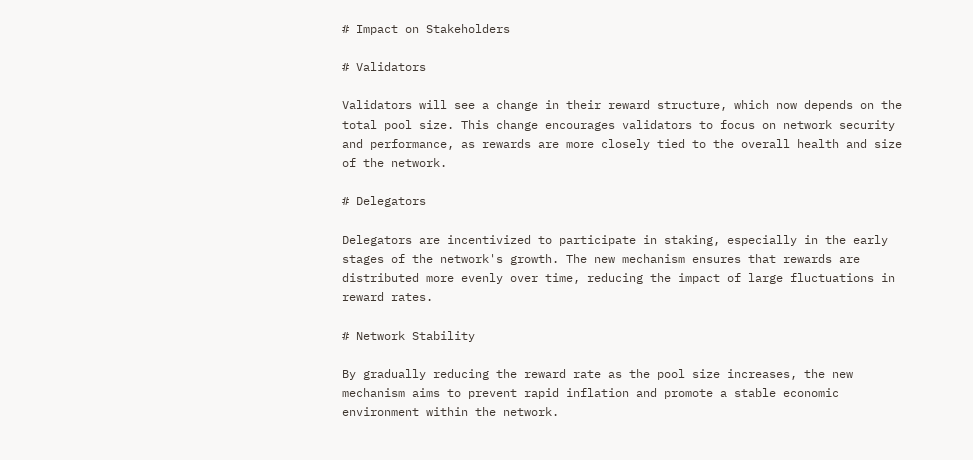# Impact on Stakeholders

# Validators

Validators will see a change in their reward structure, which now depends on the total pool size. This change encourages validators to focus on network security and performance, as rewards are more closely tied to the overall health and size of the network.

# Delegators

Delegators are incentivized to participate in staking, especially in the early stages of the network's growth. The new mechanism ensures that rewards are distributed more evenly over time, reducing the impact of large fluctuations in reward rates.

# Network Stability

By gradually reducing the reward rate as the pool size increases, the new mechanism aims to prevent rapid inflation and promote a stable economic environment within the network.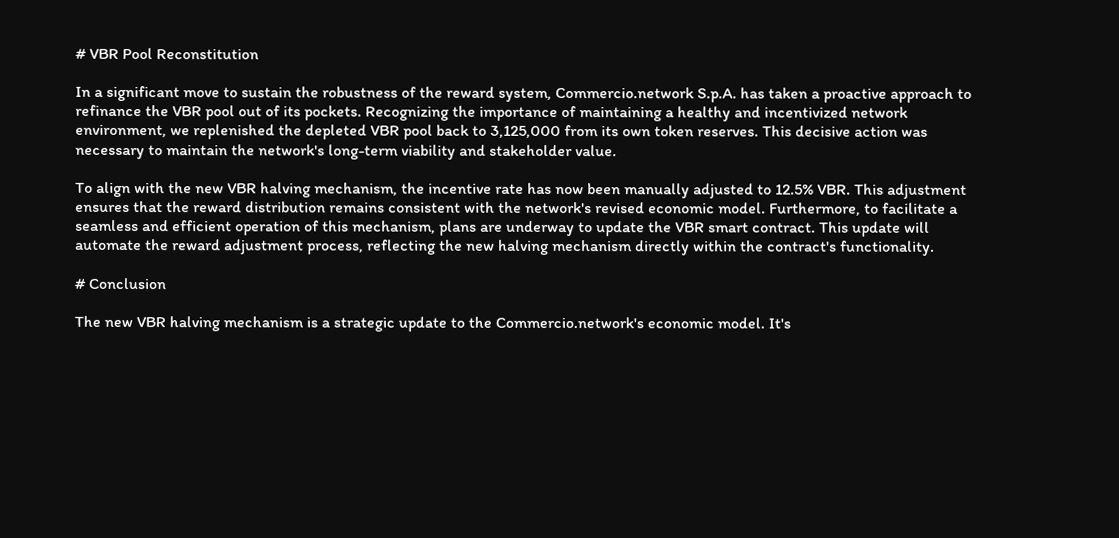# VBR Pool Reconstitution

In a significant move to sustain the robustness of the reward system, Commercio.network S.p.A. has taken a proactive approach to refinance the VBR pool out of its pockets. Recognizing the importance of maintaining a healthy and incentivized network environment, we replenished the depleted VBR pool back to 3,125,000 from its own token reserves. This decisive action was necessary to maintain the network's long-term viability and stakeholder value.

To align with the new VBR halving mechanism, the incentive rate has now been manually adjusted to 12.5% VBR. This adjustment ensures that the reward distribution remains consistent with the network's revised economic model. Furthermore, to facilitate a seamless and efficient operation of this mechanism, plans are underway to update the VBR smart contract. This update will automate the reward adjustment process, reflecting the new halving mechanism directly within the contract's functionality.

# Conclusion

The new VBR halving mechanism is a strategic update to the Commercio.network's economic model. It's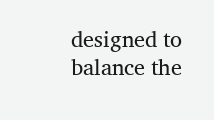designed to balance the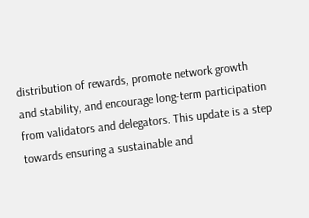distribution of rewards, promote network growth and stability, and encourage long-term participation from validators and delegators. This update is a step towards ensuring a sustainable and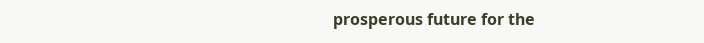prosperous future for the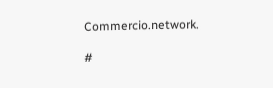Commercio.network.

#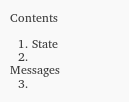Contents

  1. State
  2. Messages
  3.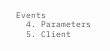Events
  4. Parameters
  5. Client